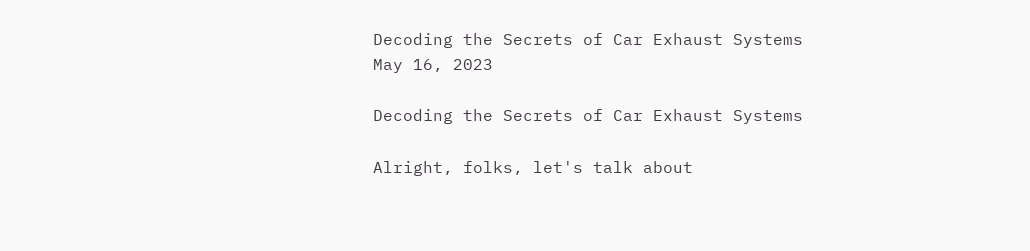Decoding the Secrets of Car Exhaust Systems
May 16, 2023

Decoding the Secrets of Car Exhaust Systems

Alright, folks, let's talk about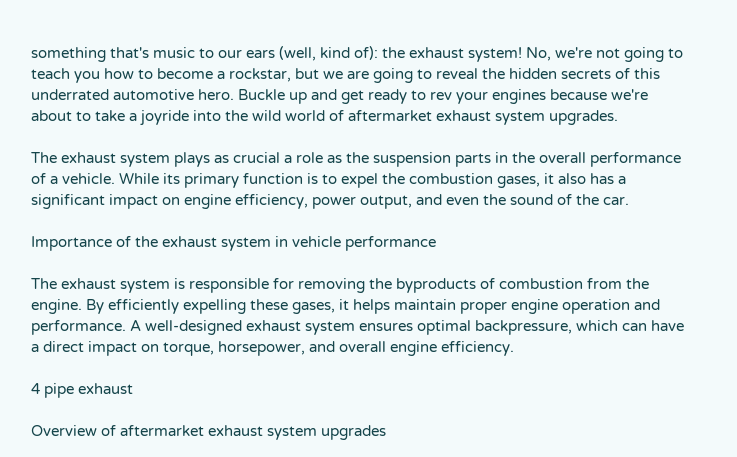something that's music to our ears (well, kind of): the exhaust system! No, we're not going to teach you how to become a rockstar, but we are going to reveal the hidden secrets of this underrated automotive hero. Buckle up and get ready to rev your engines because we're about to take a joyride into the wild world of aftermarket exhaust system upgrades.

The exhaust system plays as crucial a role as the suspension parts in the overall performance of a vehicle. While its primary function is to expel the combustion gases, it also has a significant impact on engine efficiency, power output, and even the sound of the car.

Importance of the exhaust system in vehicle performance

The exhaust system is responsible for removing the byproducts of combustion from the engine. By efficiently expelling these gases, it helps maintain proper engine operation and performance. A well-designed exhaust system ensures optimal backpressure, which can have a direct impact on torque, horsepower, and overall engine efficiency.

4 pipe exhaust

Overview of aftermarket exhaust system upgrades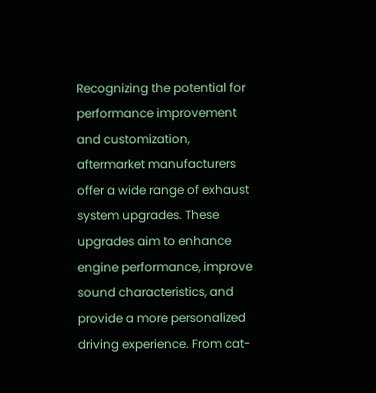Recognizing the potential for performance improvement and customization, aftermarket manufacturers offer a wide range of exhaust system upgrades. These upgrades aim to enhance engine performance, improve sound characteristics, and provide a more personalized driving experience. From cat-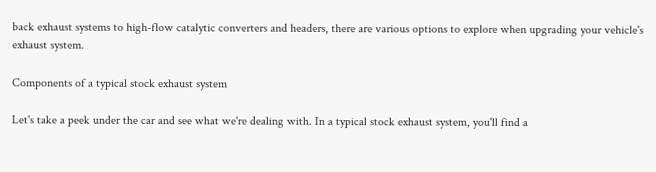back exhaust systems to high-flow catalytic converters and headers, there are various options to explore when upgrading your vehicle's exhaust system.

Components of a typical stock exhaust system

Let's take a peek under the car and see what we're dealing with. In a typical stock exhaust system, you'll find a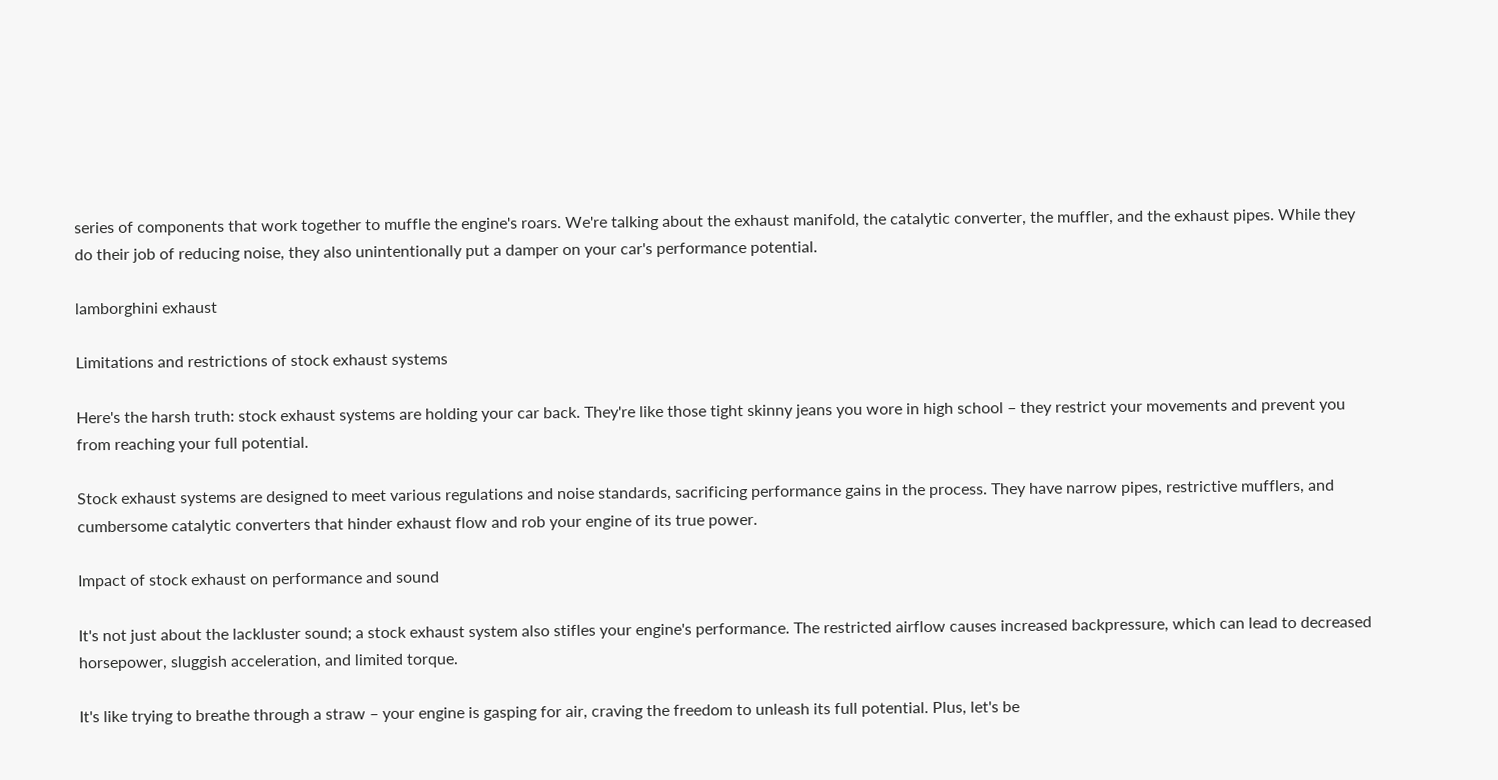series of components that work together to muffle the engine's roars. We're talking about the exhaust manifold, the catalytic converter, the muffler, and the exhaust pipes. While they do their job of reducing noise, they also unintentionally put a damper on your car's performance potential.

lamborghini exhaust

Limitations and restrictions of stock exhaust systems

Here's the harsh truth: stock exhaust systems are holding your car back. They're like those tight skinny jeans you wore in high school – they restrict your movements and prevent you from reaching your full potential.

Stock exhaust systems are designed to meet various regulations and noise standards, sacrificing performance gains in the process. They have narrow pipes, restrictive mufflers, and cumbersome catalytic converters that hinder exhaust flow and rob your engine of its true power.

Impact of stock exhaust on performance and sound

It's not just about the lackluster sound; a stock exhaust system also stifles your engine's performance. The restricted airflow causes increased backpressure, which can lead to decreased horsepower, sluggish acceleration, and limited torque.

It's like trying to breathe through a straw – your engine is gasping for air, craving the freedom to unleash its full potential. Plus, let's be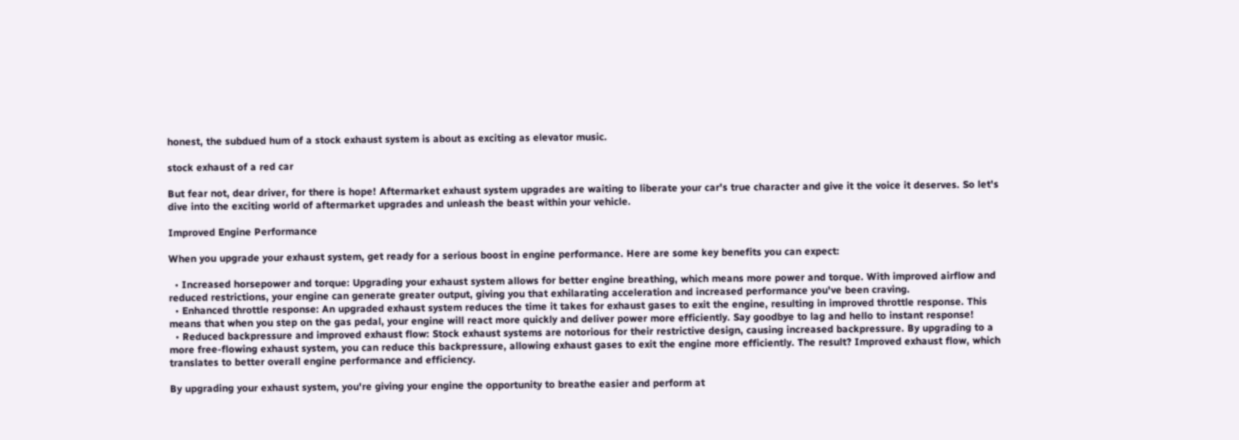honest, the subdued hum of a stock exhaust system is about as exciting as elevator music.

stock exhaust of a red car

But fear not, dear driver, for there is hope! Aftermarket exhaust system upgrades are waiting to liberate your car's true character and give it the voice it deserves. So let's dive into the exciting world of aftermarket upgrades and unleash the beast within your vehicle.

Improved Engine Performance

When you upgrade your exhaust system, get ready for a serious boost in engine performance. Here are some key benefits you can expect:

  • Increased horsepower and torque: Upgrading your exhaust system allows for better engine breathing, which means more power and torque. With improved airflow and reduced restrictions, your engine can generate greater output, giving you that exhilarating acceleration and increased performance you've been craving.
  • Enhanced throttle response: An upgraded exhaust system reduces the time it takes for exhaust gases to exit the engine, resulting in improved throttle response. This means that when you step on the gas pedal, your engine will react more quickly and deliver power more efficiently. Say goodbye to lag and hello to instant response!
  • Reduced backpressure and improved exhaust flow: Stock exhaust systems are notorious for their restrictive design, causing increased backpressure. By upgrading to a more free-flowing exhaust system, you can reduce this backpressure, allowing exhaust gases to exit the engine more efficiently. The result? Improved exhaust flow, which translates to better overall engine performance and efficiency.

By upgrading your exhaust system, you're giving your engine the opportunity to breathe easier and perform at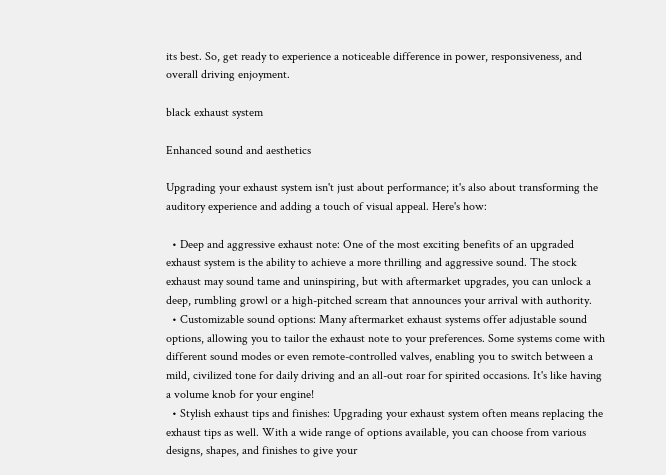its best. So, get ready to experience a noticeable difference in power, responsiveness, and overall driving enjoyment.

black exhaust system

Enhanced sound and aesthetics

Upgrading your exhaust system isn't just about performance; it's also about transforming the auditory experience and adding a touch of visual appeal. Here's how:

  • Deep and aggressive exhaust note: One of the most exciting benefits of an upgraded exhaust system is the ability to achieve a more thrilling and aggressive sound. The stock exhaust may sound tame and uninspiring, but with aftermarket upgrades, you can unlock a deep, rumbling growl or a high-pitched scream that announces your arrival with authority.
  • Customizable sound options: Many aftermarket exhaust systems offer adjustable sound options, allowing you to tailor the exhaust note to your preferences. Some systems come with different sound modes or even remote-controlled valves, enabling you to switch between a mild, civilized tone for daily driving and an all-out roar for spirited occasions. It's like having a volume knob for your engine!
  • Stylish exhaust tips and finishes: Upgrading your exhaust system often means replacing the exhaust tips as well. With a wide range of options available, you can choose from various designs, shapes, and finishes to give your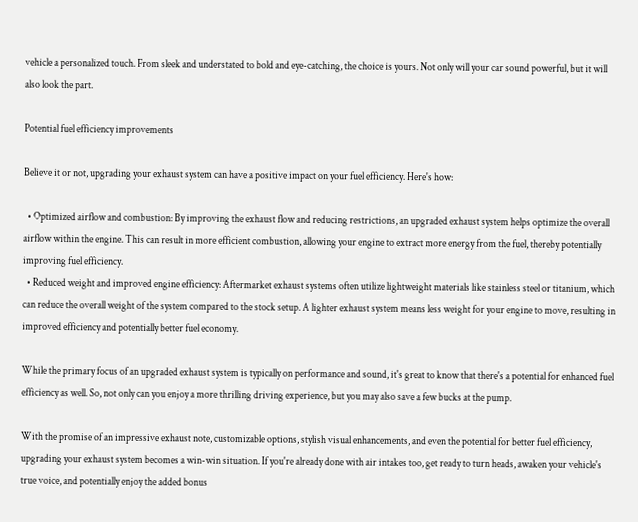vehicle a personalized touch. From sleek and understated to bold and eye-catching, the choice is yours. Not only will your car sound powerful, but it will also look the part.

Potential fuel efficiency improvements

Believe it or not, upgrading your exhaust system can have a positive impact on your fuel efficiency. Here's how:

  • Optimized airflow and combustion: By improving the exhaust flow and reducing restrictions, an upgraded exhaust system helps optimize the overall airflow within the engine. This can result in more efficient combustion, allowing your engine to extract more energy from the fuel, thereby potentially improving fuel efficiency.
  • Reduced weight and improved engine efficiency: Aftermarket exhaust systems often utilize lightweight materials like stainless steel or titanium, which can reduce the overall weight of the system compared to the stock setup. A lighter exhaust system means less weight for your engine to move, resulting in improved efficiency and potentially better fuel economy.

While the primary focus of an upgraded exhaust system is typically on performance and sound, it's great to know that there's a potential for enhanced fuel efficiency as well. So, not only can you enjoy a more thrilling driving experience, but you may also save a few bucks at the pump.

With the promise of an impressive exhaust note, customizable options, stylish visual enhancements, and even the potential for better fuel efficiency, upgrading your exhaust system becomes a win-win situation. If you're already done with air intakes too, get ready to turn heads, awaken your vehicle's true voice, and potentially enjoy the added bonus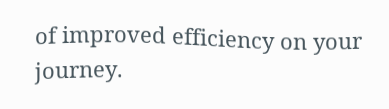of improved efficiency on your journey.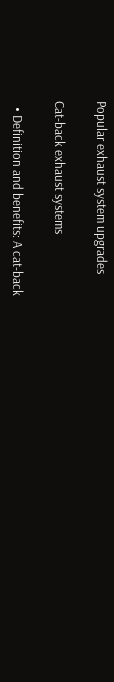Popular exhaust system upgrades

Cat-back exhaust systems

  • Definition and benefits: A cat-back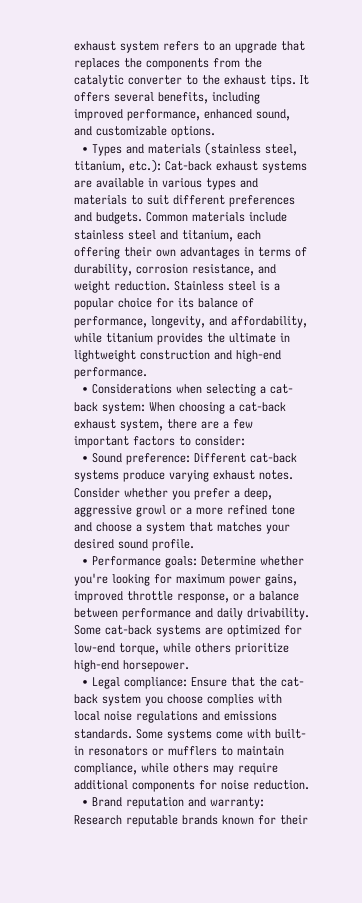exhaust system refers to an upgrade that replaces the components from the catalytic converter to the exhaust tips. It offers several benefits, including improved performance, enhanced sound, and customizable options.
  • Types and materials (stainless steel, titanium, etc.): Cat-back exhaust systems are available in various types and materials to suit different preferences and budgets. Common materials include stainless steel and titanium, each offering their own advantages in terms of durability, corrosion resistance, and weight reduction. Stainless steel is a popular choice for its balance of performance, longevity, and affordability, while titanium provides the ultimate in lightweight construction and high-end performance.
  • Considerations when selecting a cat-back system: When choosing a cat-back exhaust system, there are a few important factors to consider:
  • Sound preference: Different cat-back systems produce varying exhaust notes. Consider whether you prefer a deep, aggressive growl or a more refined tone and choose a system that matches your desired sound profile.
  • Performance goals: Determine whether you're looking for maximum power gains, improved throttle response, or a balance between performance and daily drivability. Some cat-back systems are optimized for low-end torque, while others prioritize high-end horsepower.
  • Legal compliance: Ensure that the cat-back system you choose complies with local noise regulations and emissions standards. Some systems come with built-in resonators or mufflers to maintain compliance, while others may require additional components for noise reduction.
  • Brand reputation and warranty: Research reputable brands known for their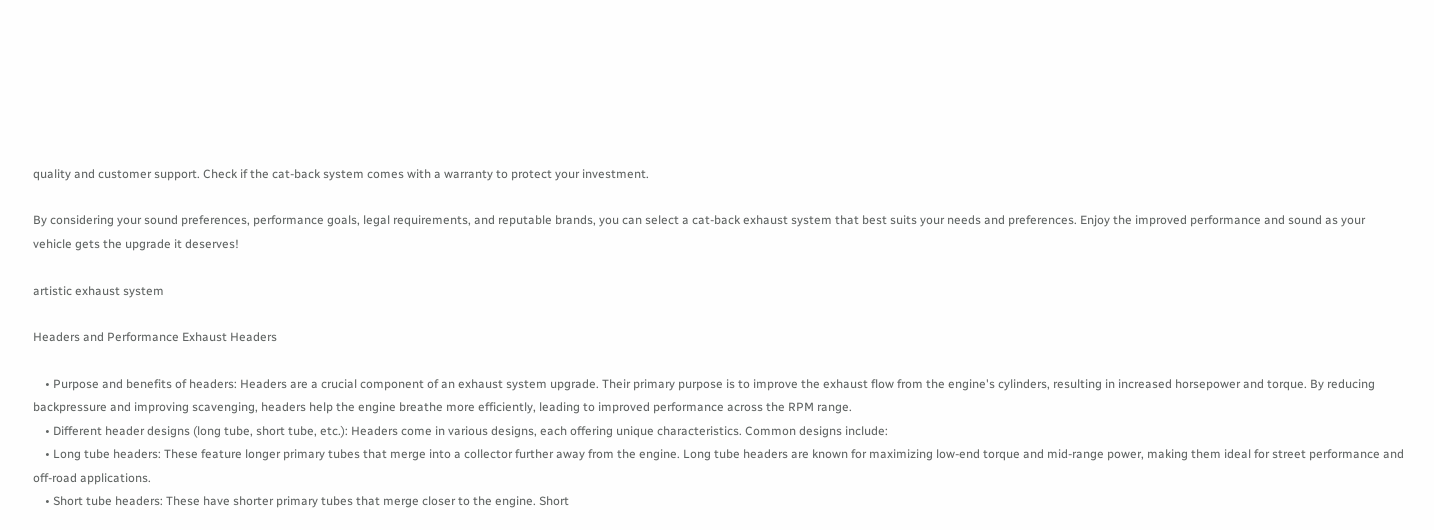quality and customer support. Check if the cat-back system comes with a warranty to protect your investment.

By considering your sound preferences, performance goals, legal requirements, and reputable brands, you can select a cat-back exhaust system that best suits your needs and preferences. Enjoy the improved performance and sound as your vehicle gets the upgrade it deserves!

artistic exhaust system

Headers and Performance Exhaust Headers

    • Purpose and benefits of headers: Headers are a crucial component of an exhaust system upgrade. Their primary purpose is to improve the exhaust flow from the engine's cylinders, resulting in increased horsepower and torque. By reducing backpressure and improving scavenging, headers help the engine breathe more efficiently, leading to improved performance across the RPM range.
    • Different header designs (long tube, short tube, etc.): Headers come in various designs, each offering unique characteristics. Common designs include:
    • Long tube headers: These feature longer primary tubes that merge into a collector further away from the engine. Long tube headers are known for maximizing low-end torque and mid-range power, making them ideal for street performance and off-road applications.
    • Short tube headers: These have shorter primary tubes that merge closer to the engine. Short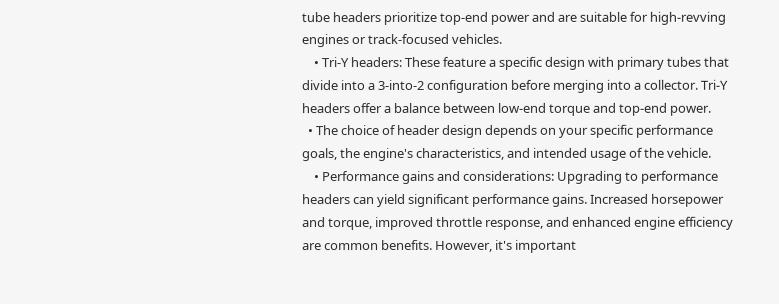tube headers prioritize top-end power and are suitable for high-revving engines or track-focused vehicles.
    • Tri-Y headers: These feature a specific design with primary tubes that divide into a 3-into-2 configuration before merging into a collector. Tri-Y headers offer a balance between low-end torque and top-end power.
  • The choice of header design depends on your specific performance goals, the engine's characteristics, and intended usage of the vehicle.
    • Performance gains and considerations: Upgrading to performance headers can yield significant performance gains. Increased horsepower and torque, improved throttle response, and enhanced engine efficiency are common benefits. However, it's important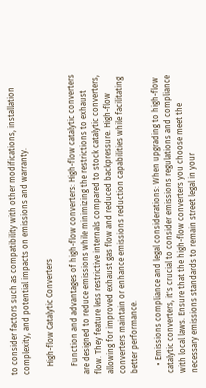to consider factors such as compatibility with other modifications, installation complexity, and potential impacts on emissions and warranty.

    High-flow Catalytic Converters

    Function and advantages of high-flow converters: High-flow catalytic converters are designed to reduce emissions while minimizing the restrictions to exhaust flow. They feature less restrictive internals compared to stock catalytic converters, allowing for improved exhaust gas flow and reduced backpressure. High-flow converters maintain or enhance emissions reduction capabilities while facilitating better performance.

    • Emissions compliance and legal considerations: When upgrading to high-flow catalytic converters, it's crucial to consider emissions regulations and compliance with local laws. Ensure that the high-flow converters you choose meet the necessary emissions standards to remain street legal in your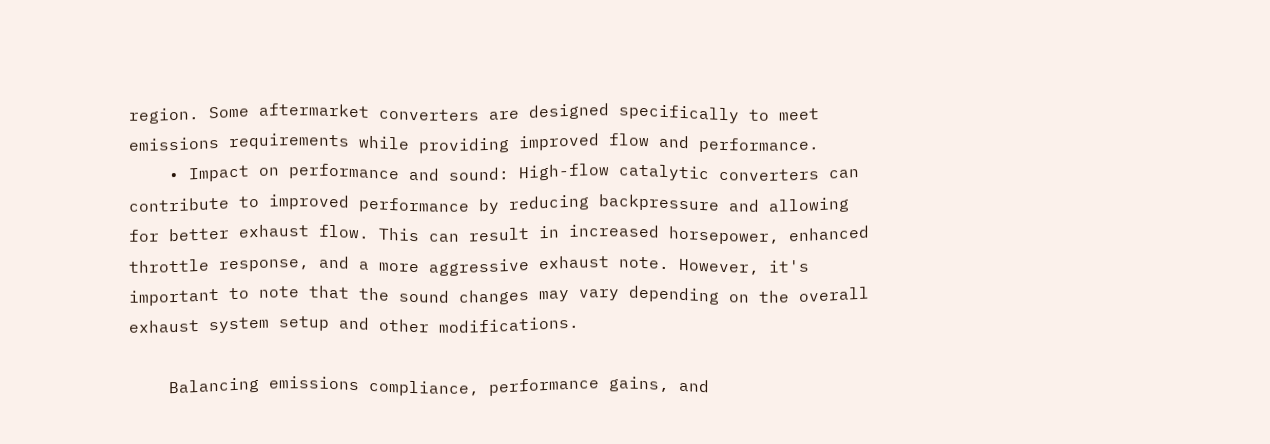region. Some aftermarket converters are designed specifically to meet emissions requirements while providing improved flow and performance.
    • Impact on performance and sound: High-flow catalytic converters can contribute to improved performance by reducing backpressure and allowing for better exhaust flow. This can result in increased horsepower, enhanced throttle response, and a more aggressive exhaust note. However, it's important to note that the sound changes may vary depending on the overall exhaust system setup and other modifications.

    Balancing emissions compliance, performance gains, and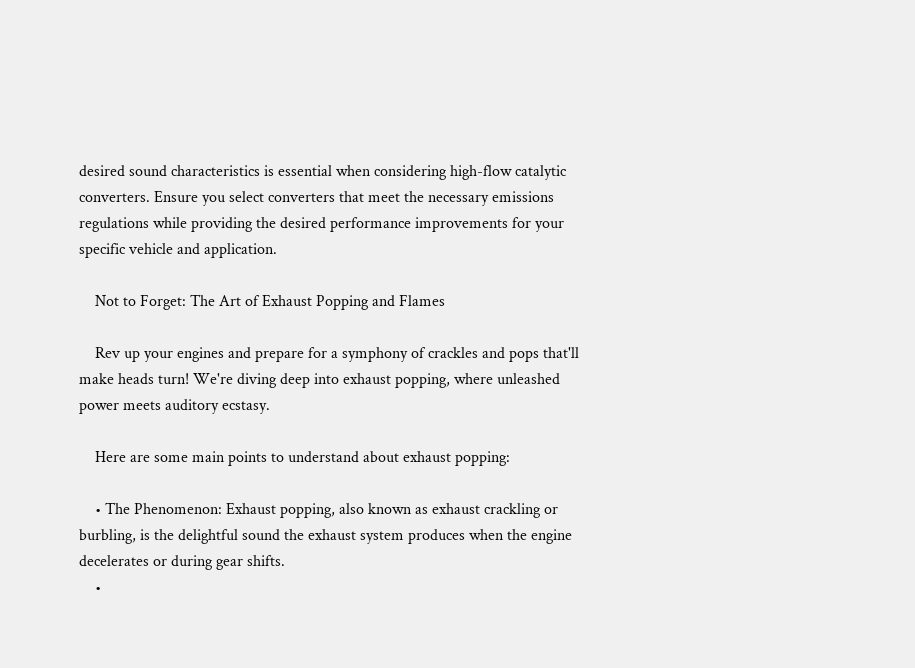desired sound characteristics is essential when considering high-flow catalytic converters. Ensure you select converters that meet the necessary emissions regulations while providing the desired performance improvements for your specific vehicle and application.

    Not to Forget: The Art of Exhaust Popping and Flames

    Rev up your engines and prepare for a symphony of crackles and pops that'll make heads turn! We're diving deep into exhaust popping, where unleashed power meets auditory ecstasy.

    Here are some main points to understand about exhaust popping:

    • The Phenomenon: Exhaust popping, also known as exhaust crackling or burbling, is the delightful sound the exhaust system produces when the engine decelerates or during gear shifts.
    •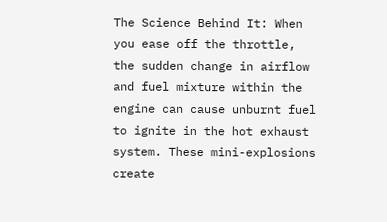The Science Behind It: When you ease off the throttle, the sudden change in airflow and fuel mixture within the engine can cause unburnt fuel to ignite in the hot exhaust system. These mini-explosions create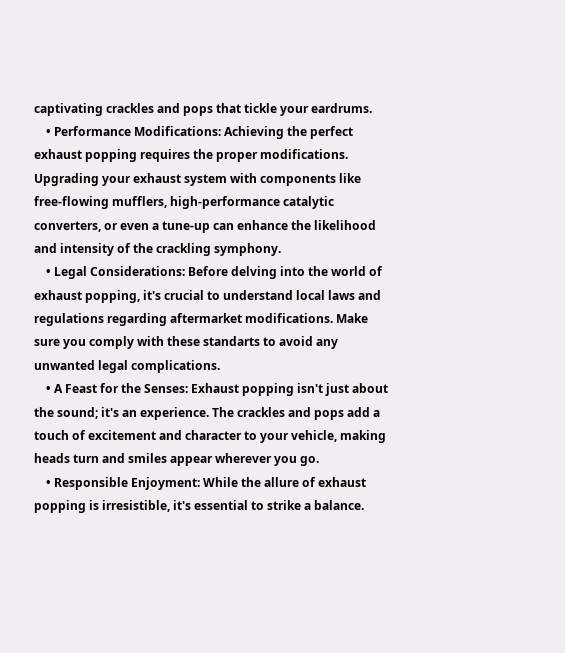captivating crackles and pops that tickle your eardrums.
    • Performance Modifications: Achieving the perfect exhaust popping requires the proper modifications. Upgrading your exhaust system with components like free-flowing mufflers, high-performance catalytic converters, or even a tune-up can enhance the likelihood and intensity of the crackling symphony.
    • Legal Considerations: Before delving into the world of exhaust popping, it's crucial to understand local laws and regulations regarding aftermarket modifications. Make sure you comply with these standarts to avoid any unwanted legal complications.
    • A Feast for the Senses: Exhaust popping isn't just about the sound; it's an experience. The crackles and pops add a touch of excitement and character to your vehicle, making heads turn and smiles appear wherever you go.
    • Responsible Enjoyment: While the allure of exhaust popping is irresistible, it's essential to strike a balance.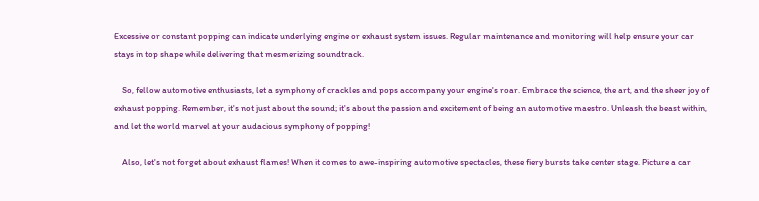Excessive or constant popping can indicate underlying engine or exhaust system issues. Regular maintenance and monitoring will help ensure your car stays in top shape while delivering that mesmerizing soundtrack.

    So, fellow automotive enthusiasts, let a symphony of crackles and pops accompany your engine's roar. Embrace the science, the art, and the sheer joy of exhaust popping. Remember, it's not just about the sound; it's about the passion and excitement of being an automotive maestro. Unleash the beast within, and let the world marvel at your audacious symphony of popping!

    Also, let's not forget about exhaust flames! When it comes to awe-inspiring automotive spectacles, these fiery bursts take center stage. Picture a car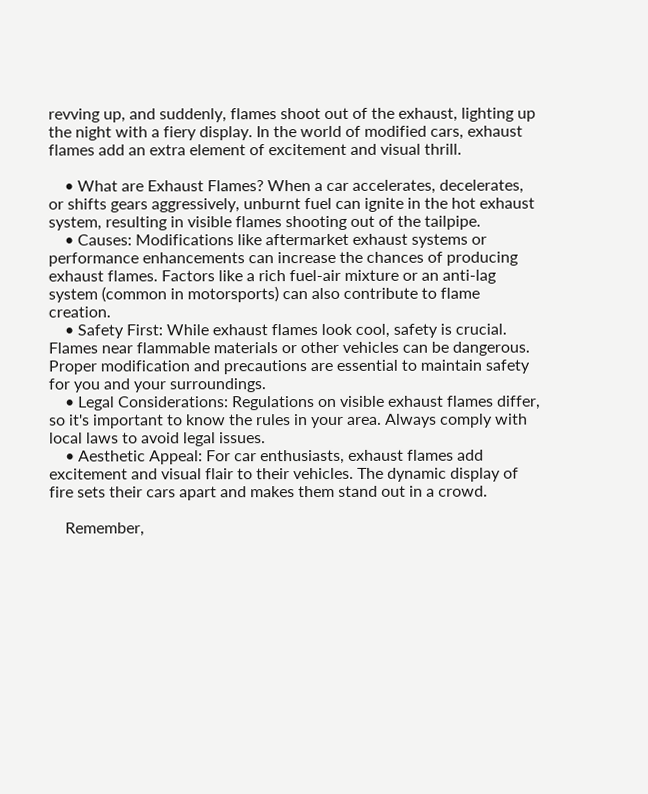revving up, and suddenly, flames shoot out of the exhaust, lighting up the night with a fiery display. In the world of modified cars, exhaust flames add an extra element of excitement and visual thrill.

    • What are Exhaust Flames? When a car accelerates, decelerates, or shifts gears aggressively, unburnt fuel can ignite in the hot exhaust system, resulting in visible flames shooting out of the tailpipe.
    • Causes: Modifications like aftermarket exhaust systems or performance enhancements can increase the chances of producing exhaust flames. Factors like a rich fuel-air mixture or an anti-lag system (common in motorsports) can also contribute to flame creation.
    • Safety First: While exhaust flames look cool, safety is crucial. Flames near flammable materials or other vehicles can be dangerous. Proper modification and precautions are essential to maintain safety for you and your surroundings.
    • Legal Considerations: Regulations on visible exhaust flames differ, so it's important to know the rules in your area. Always comply with local laws to avoid legal issues.
    • Aesthetic Appeal: For car enthusiasts, exhaust flames add excitement and visual flair to their vehicles. The dynamic display of fire sets their cars apart and makes them stand out in a crowd.

    Remember,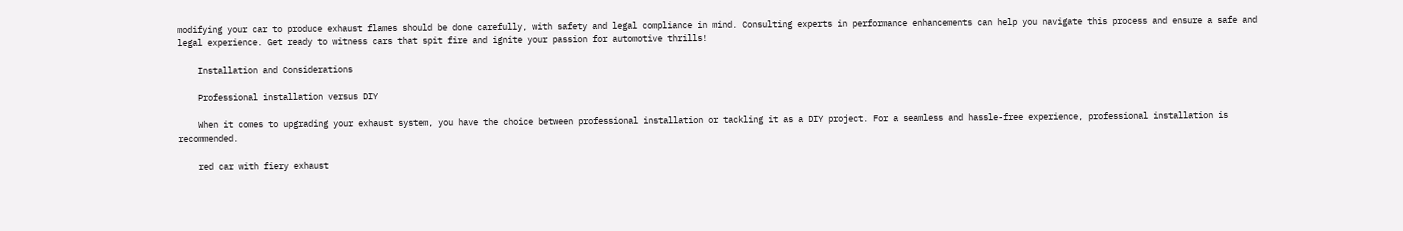modifying your car to produce exhaust flames should be done carefully, with safety and legal compliance in mind. Consulting experts in performance enhancements can help you navigate this process and ensure a safe and legal experience. Get ready to witness cars that spit fire and ignite your passion for automotive thrills!

    Installation and Considerations

    Professional installation versus DIY

    When it comes to upgrading your exhaust system, you have the choice between professional installation or tackling it as a DIY project. For a seamless and hassle-free experience, professional installation is recommended.

    red car with fiery exhaust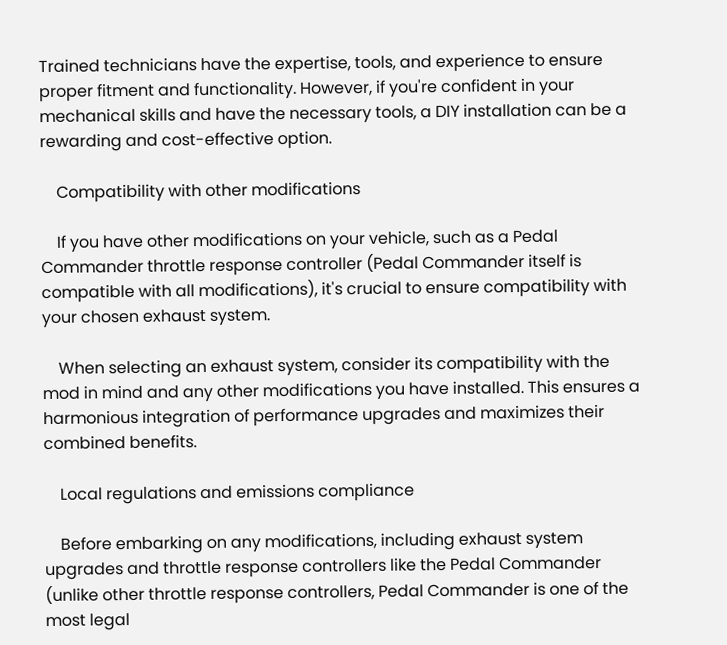Trained technicians have the expertise, tools, and experience to ensure proper fitment and functionality. However, if you're confident in your mechanical skills and have the necessary tools, a DIY installation can be a rewarding and cost-effective option.

    Compatibility with other modifications

    If you have other modifications on your vehicle, such as a Pedal Commander throttle response controller (Pedal Commander itself is compatible with all modifications), it's crucial to ensure compatibility with your chosen exhaust system.

    When selecting an exhaust system, consider its compatibility with the mod in mind and any other modifications you have installed. This ensures a harmonious integration of performance upgrades and maximizes their combined benefits.

    Local regulations and emissions compliance

    Before embarking on any modifications, including exhaust system upgrades and throttle response controllers like the Pedal Commander (unlike other throttle response controllers, Pedal Commander is one of the most legal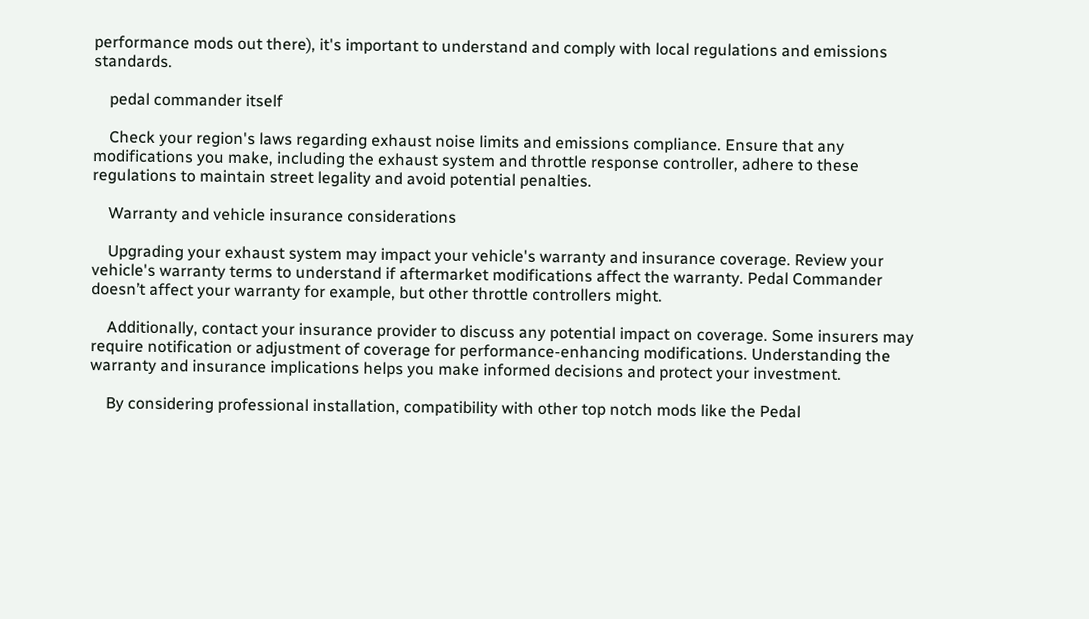performance mods out there), it's important to understand and comply with local regulations and emissions standards.

    pedal commander itself

    Check your region's laws regarding exhaust noise limits and emissions compliance. Ensure that any modifications you make, including the exhaust system and throttle response controller, adhere to these regulations to maintain street legality and avoid potential penalties.

    Warranty and vehicle insurance considerations

    Upgrading your exhaust system may impact your vehicle's warranty and insurance coverage. Review your vehicle's warranty terms to understand if aftermarket modifications affect the warranty. Pedal Commander doesn’t affect your warranty for example, but other throttle controllers might.

    Additionally, contact your insurance provider to discuss any potential impact on coverage. Some insurers may require notification or adjustment of coverage for performance-enhancing modifications. Understanding the warranty and insurance implications helps you make informed decisions and protect your investment.

    By considering professional installation, compatibility with other top notch mods like the Pedal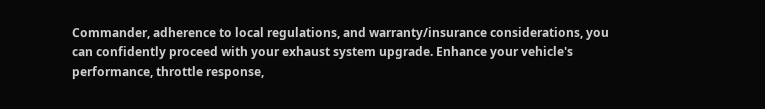Commander, adherence to local regulations, and warranty/insurance considerations, you can confidently proceed with your exhaust system upgrade. Enhance your vehicle's performance, throttle response,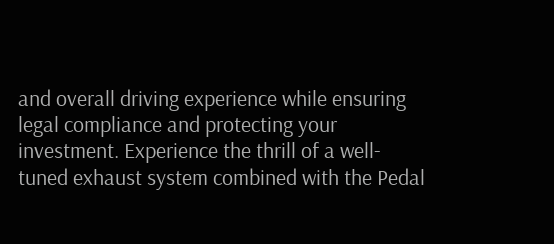and overall driving experience while ensuring legal compliance and protecting your investment. Experience the thrill of a well-tuned exhaust system combined with the Pedal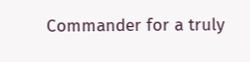Commander for a truly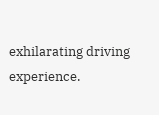exhilarating driving experience.